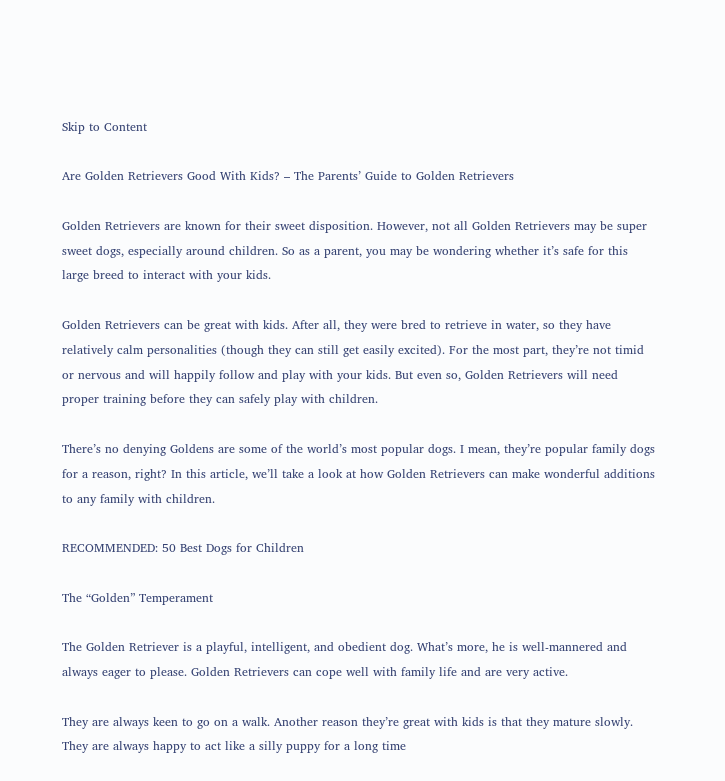Skip to Content

Are Golden Retrievers Good With Kids? – The Parents’ Guide to Golden Retrievers

Golden Retrievers are known for their sweet disposition. However, not all Golden Retrievers may be super sweet dogs, especially around children. So as a parent, you may be wondering whether it’s safe for this large breed to interact with your kids.

Golden Retrievers can be great with kids. After all, they were bred to retrieve in water, so they have relatively calm personalities (though they can still get easily excited). For the most part, they’re not timid or nervous and will happily follow and play with your kids. But even so, Golden Retrievers will need proper training before they can safely play with children.

There’s no denying Goldens are some of the world’s most popular dogs. I mean, they’re popular family dogs for a reason, right? In this article, we’ll take a look at how Golden Retrievers can make wonderful additions to any family with children.

RECOMMENDED: 50 Best Dogs for Children

The “Golden” Temperament

The Golden Retriever is a playful, intelligent, and obedient dog. What’s more, he is well-mannered and always eager to please. Golden Retrievers can cope well with family life and are very active.

They are always keen to go on a walk. Another reason they’re great with kids is that they mature slowly. They are always happy to act like a silly puppy for a long time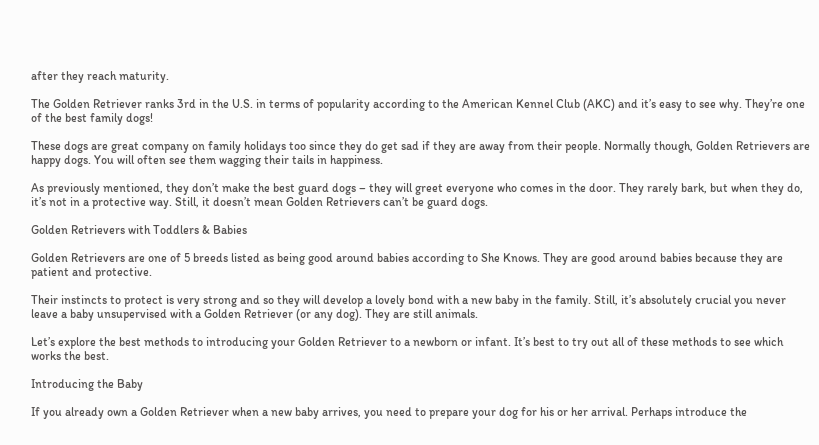after they reach maturity.

The Golden Retriever ranks 3rd in the U.S. in terms of popularity according to the American Kennel Club (AKC) and it’s easy to see why. They’re one of the best family dogs!

These dogs are great company on family holidays too since they do get sad if they are away from their people. Normally though, Golden Retrievers are happy dogs. You will often see them wagging their tails in happiness.

As previously mentioned, they don’t make the best guard dogs – they will greet everyone who comes in the door. They rarely bark, but when they do, it’s not in a protective way. Still, it doesn’t mean Golden Retrievers can’t be guard dogs.

Golden Retrievers with Toddlers & Babies

Golden Retrievers are one of 5 breeds listed as being good around babies according to She Knows. They are good around babies because they are patient and protective.

Their instincts to protect is very strong and so they will develop a lovely bond with a new baby in the family. Still, it’s absolutely crucial you never leave a baby unsupervised with a Golden Retriever (or any dog). They are still animals.

Let’s explore the best methods to introducing your Golden Retriever to a newborn or infant. It’s best to try out all of these methods to see which works the best.

Introducing the Baby

If you already own a Golden Retriever when a new baby arrives, you need to prepare your dog for his or her arrival. Perhaps introduce the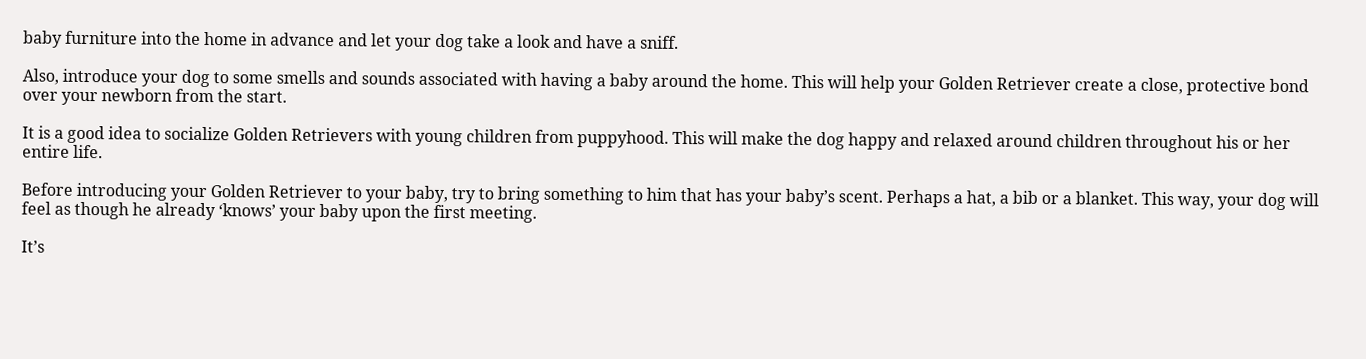baby furniture into the home in advance and let your dog take a look and have a sniff.

Also, introduce your dog to some smells and sounds associated with having a baby around the home. This will help your Golden Retriever create a close, protective bond over your newborn from the start.

It is a good idea to socialize Golden Retrievers with young children from puppyhood. This will make the dog happy and relaxed around children throughout his or her entire life.

Before introducing your Golden Retriever to your baby, try to bring something to him that has your baby’s scent. Perhaps a hat, a bib or a blanket. This way, your dog will feel as though he already ‘knows’ your baby upon the first meeting.

It’s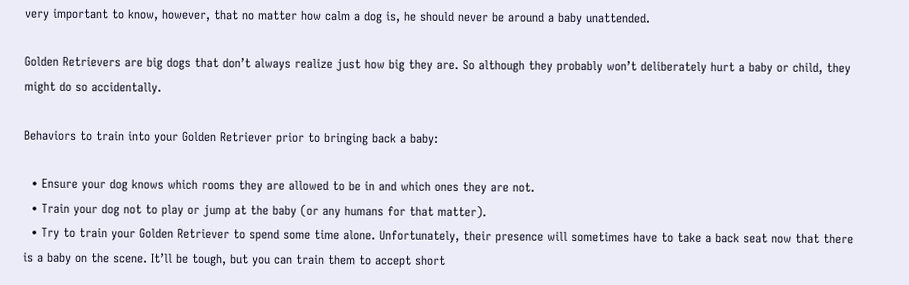very important to know, however, that no matter how calm a dog is, he should never be around a baby unattended.

Golden Retrievers are big dogs that don’t always realize just how big they are. So although they probably won’t deliberately hurt a baby or child, they might do so accidentally.

Behaviors to train into your Golden Retriever prior to bringing back a baby:

  • Ensure your dog knows which rooms they are allowed to be in and which ones they are not.
  • Train your dog not to play or jump at the baby (or any humans for that matter).
  • Try to train your Golden Retriever to spend some time alone. Unfortunately, their presence will sometimes have to take a back seat now that there is a baby on the scene. It’ll be tough, but you can train them to accept short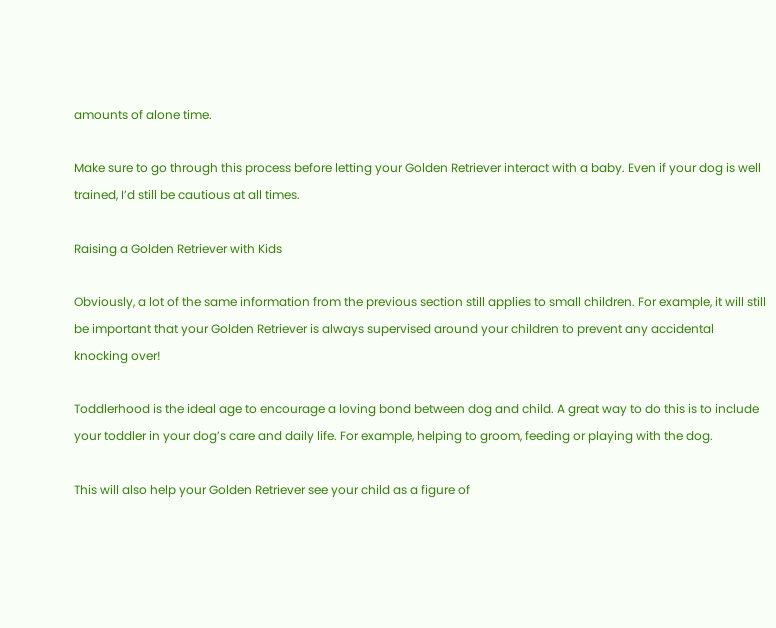amounts of alone time.

Make sure to go through this process before letting your Golden Retriever interact with a baby. Even if your dog is well trained, I’d still be cautious at all times.

Raising a Golden Retriever with Kids

Obviously, a lot of the same information from the previous section still applies to small children. For example, it will still be important that your Golden Retriever is always supervised around your children to prevent any accidental knocking over!

Toddlerhood is the ideal age to encourage a loving bond between dog and child. A great way to do this is to include your toddler in your dog’s care and daily life. For example, helping to groom, feeding or playing with the dog.

This will also help your Golden Retriever see your child as a figure of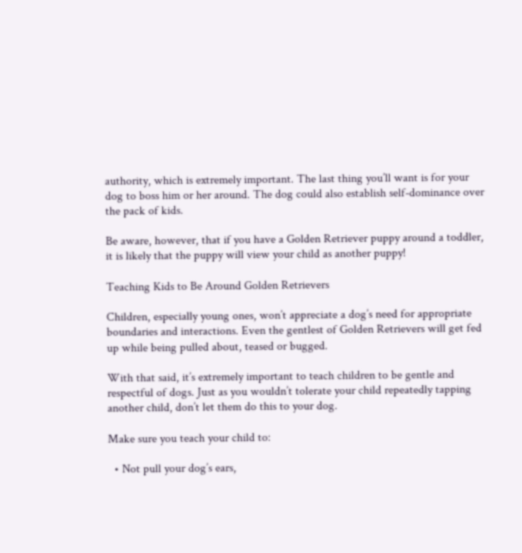authority, which is extremely important. The last thing you’ll want is for your dog to boss him or her around. The dog could also establish self-dominance over the pack of kids.

Be aware, however, that if you have a Golden Retriever puppy around a toddler, it is likely that the puppy will view your child as another puppy!

Teaching Kids to Be Around Golden Retrievers

Children, especially young ones, won’t appreciate a dog’s need for appropriate boundaries and interactions. Even the gentlest of Golden Retrievers will get fed up while being pulled about, teased or bugged.

With that said, it’s extremely important to teach children to be gentle and respectful of dogs. Just as you wouldn’t tolerate your child repeatedly tapping another child, don’t let them do this to your dog.

Make sure you teach your child to:

  • Not pull your dog’s ears,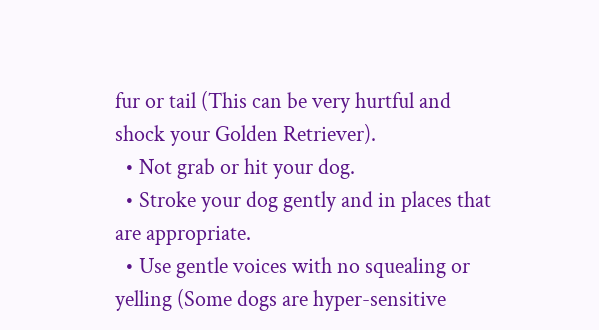fur or tail (This can be very hurtful and shock your Golden Retriever).
  • Not grab or hit your dog.
  • Stroke your dog gently and in places that are appropriate.
  • Use gentle voices with no squealing or yelling (Some dogs are hyper-sensitive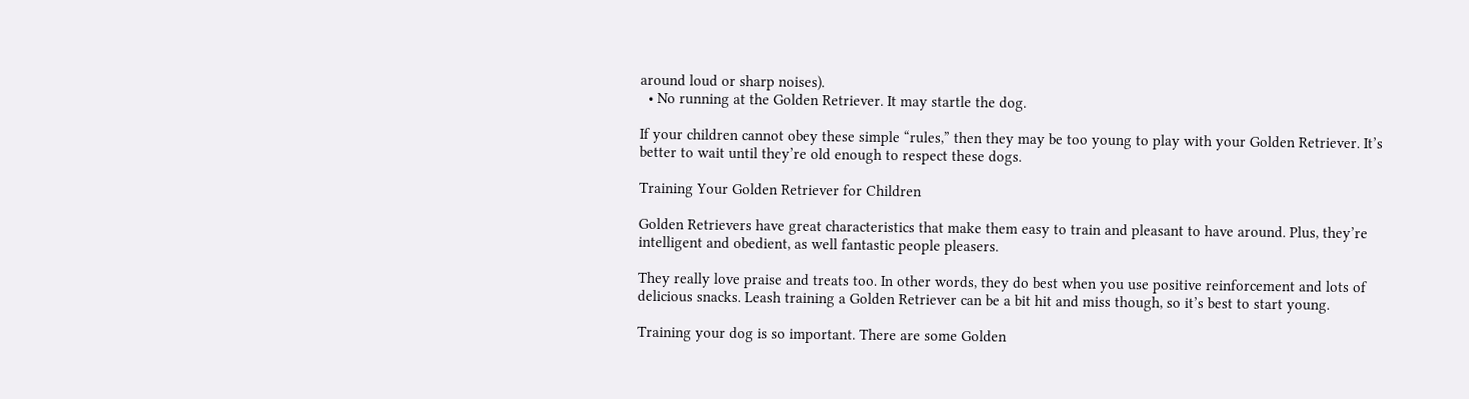around loud or sharp noises).
  • No running at the Golden Retriever. It may startle the dog.

If your children cannot obey these simple “rules,” then they may be too young to play with your Golden Retriever. It’s better to wait until they’re old enough to respect these dogs.

Training Your Golden Retriever for Children

Golden Retrievers have great characteristics that make them easy to train and pleasant to have around. Plus, they’re intelligent and obedient, as well fantastic people pleasers.

They really love praise and treats too. In other words, they do best when you use positive reinforcement and lots of delicious snacks. Leash training a Golden Retriever can be a bit hit and miss though, so it’s best to start young.

Training your dog is so important. There are some Golden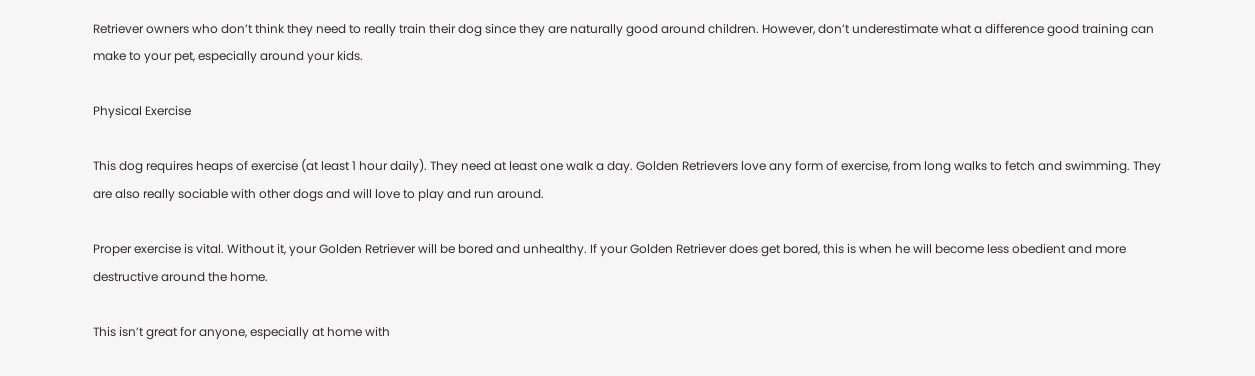Retriever owners who don’t think they need to really train their dog since they are naturally good around children. However, don’t underestimate what a difference good training can make to your pet, especially around your kids.

Physical Exercise

This dog requires heaps of exercise (at least 1 hour daily). They need at least one walk a day. Golden Retrievers love any form of exercise, from long walks to fetch and swimming. They are also really sociable with other dogs and will love to play and run around.

Proper exercise is vital. Without it, your Golden Retriever will be bored and unhealthy. If your Golden Retriever does get bored, this is when he will become less obedient and more destructive around the home.

This isn’t great for anyone, especially at home with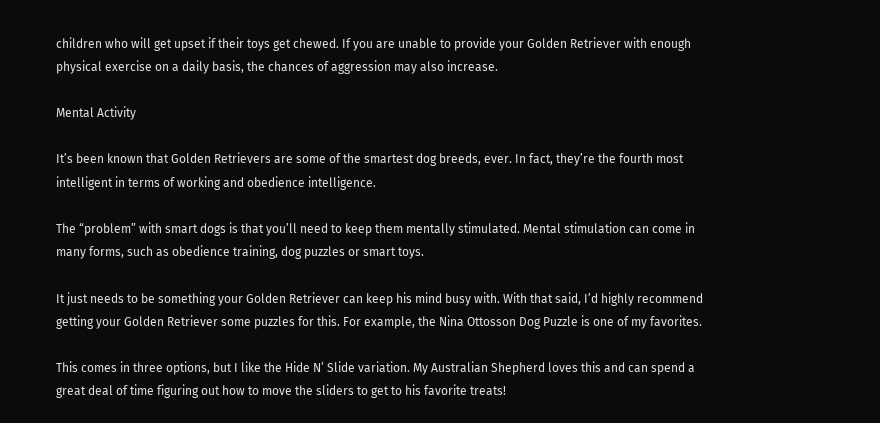children who will get upset if their toys get chewed. If you are unable to provide your Golden Retriever with enough physical exercise on a daily basis, the chances of aggression may also increase.

Mental Activity

It’s been known that Golden Retrievers are some of the smartest dog breeds, ever. In fact, they’re the fourth most intelligent in terms of working and obedience intelligence.

The “problem” with smart dogs is that you’ll need to keep them mentally stimulated. Mental stimulation can come in many forms, such as obedience training, dog puzzles or smart toys.

It just needs to be something your Golden Retriever can keep his mind busy with. With that said, I’d highly recommend getting your Golden Retriever some puzzles for this. For example, the Nina Ottosson Dog Puzzle is one of my favorites.

This comes in three options, but I like the Hide N’ Slide variation. My Australian Shepherd loves this and can spend a great deal of time figuring out how to move the sliders to get to his favorite treats!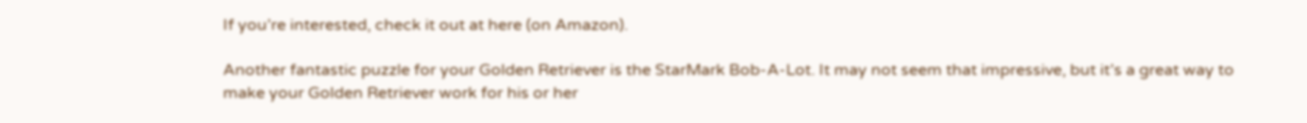If you’re interested, check it out at here (on Amazon).

Another fantastic puzzle for your Golden Retriever is the StarMark Bob-A-Lot. It may not seem that impressive, but it’s a great way to make your Golden Retriever work for his or her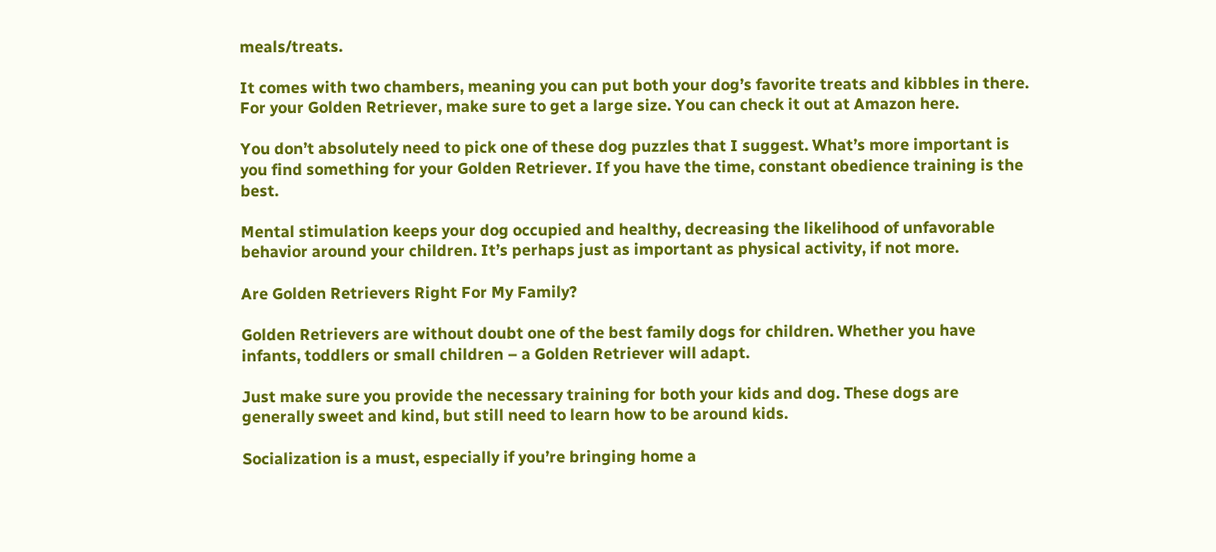meals/treats.

It comes with two chambers, meaning you can put both your dog’s favorite treats and kibbles in there. For your Golden Retriever, make sure to get a large size. You can check it out at Amazon here.

You don’t absolutely need to pick one of these dog puzzles that I suggest. What’s more important is you find something for your Golden Retriever. If you have the time, constant obedience training is the best.

Mental stimulation keeps your dog occupied and healthy, decreasing the likelihood of unfavorable behavior around your children. It’s perhaps just as important as physical activity, if not more.

Are Golden Retrievers Right For My Family?

Golden Retrievers are without doubt one of the best family dogs for children. Whether you have infants, toddlers or small children – a Golden Retriever will adapt.

Just make sure you provide the necessary training for both your kids and dog. These dogs are generally sweet and kind, but still need to learn how to be around kids.

Socialization is a must, especially if you’re bringing home a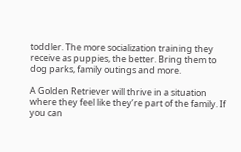toddler. The more socialization training they receive as puppies, the better. Bring them to dog parks, family outings and more.

A Golden Retriever will thrive in a situation where they feel like they’re part of the family. If you can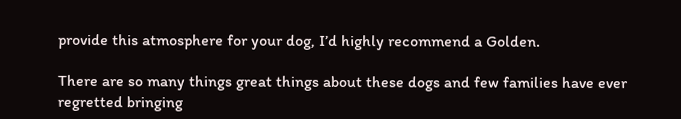provide this atmosphere for your dog, I’d highly recommend a Golden.

There are so many things great things about these dogs and few families have ever regretted bringing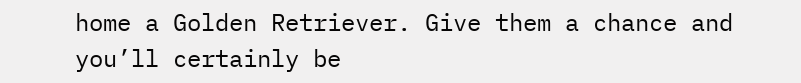home a Golden Retriever. Give them a chance and you’ll certainly be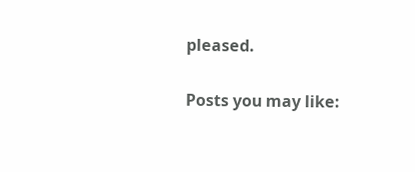pleased.

Posts you may like: